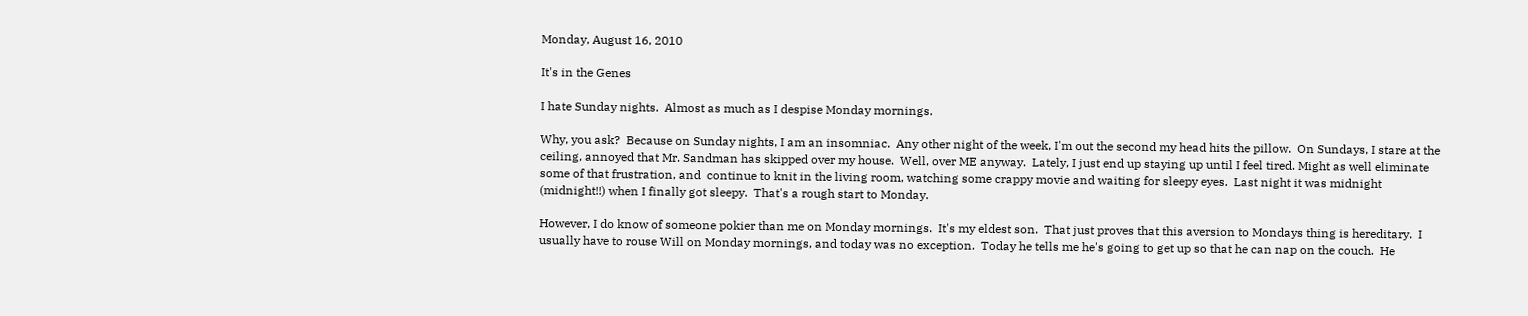Monday, August 16, 2010

It's in the Genes

I hate Sunday nights.  Almost as much as I despise Monday mornings.

Why, you ask?  Because on Sunday nights, I am an insomniac.  Any other night of the week, I'm out the second my head hits the pillow.  On Sundays, I stare at the ceiling, annoyed that Mr. Sandman has skipped over my house.  Well, over ME anyway.  Lately, I just end up staying up until I feel tired. Might as well eliminate some of that frustration, and  continue to knit in the living room, watching some crappy movie and waiting for sleepy eyes.  Last night it was midnight (midnight!!) when I finally got sleepy.  That's a rough start to Monday.

However, I do know of someone pokier than me on Monday mornings.  It's my eldest son.  That just proves that this aversion to Mondays thing is hereditary.  I usually have to rouse Will on Monday mornings, and today was no exception.  Today he tells me he's going to get up so that he can nap on the couch.  He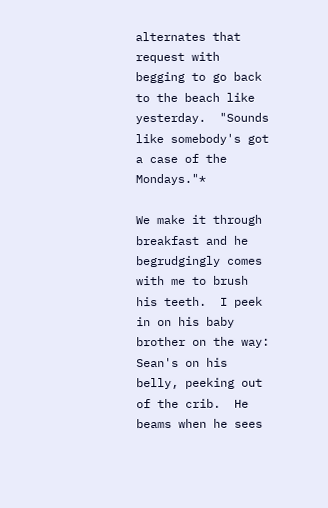alternates that request with begging to go back to the beach like yesterday.  "Sounds like somebody's got a case of the Mondays."*

We make it through breakfast and he begrudgingly comes with me to brush his teeth.  I peek in on his baby brother on the way:  Sean's on his belly, peeking out of the crib.  He beams when he sees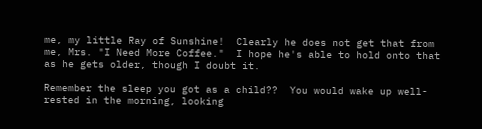me, my little Ray of Sunshine!  Clearly he does not get that from me, Mrs. "I Need More Coffee."  I hope he's able to hold onto that as he gets older, though I doubt it.

Remember the sleep you got as a child??  You would wake up well-rested in the morning, looking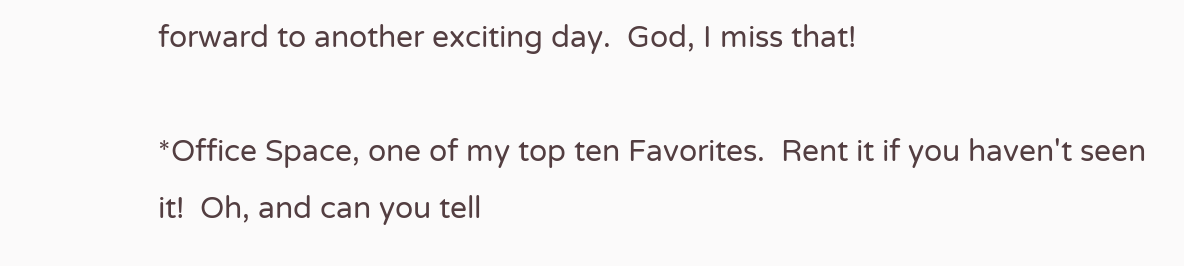forward to another exciting day.  God, I miss that!

*Office Space, one of my top ten Favorites.  Rent it if you haven't seen it!  Oh, and can you tell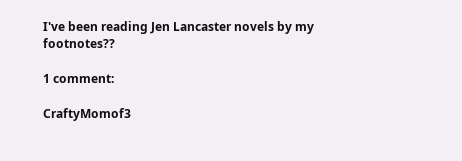I've been reading Jen Lancaster novels by my footnotes??

1 comment:

CraftyMomof3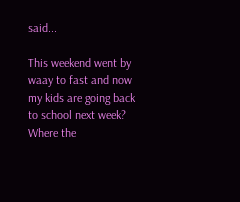said...

This weekend went by waay to fast and now my kids are going back to school next week? Where the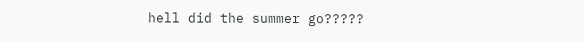hell did the summer go?????